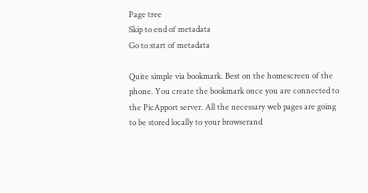Page tree
Skip to end of metadata
Go to start of metadata

Quite simple via bookmark. Best on the homescreen of the phone. You create the bookmark once you are connected to the PicApport server. All the necessary web pages are going to be stored locally to your browserand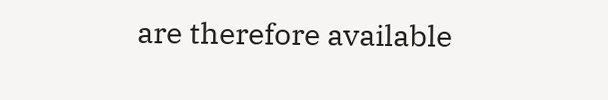are therefore available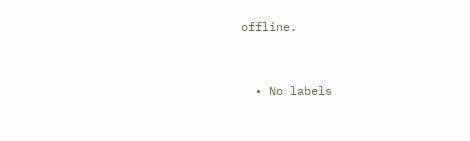offline.


  • No labels